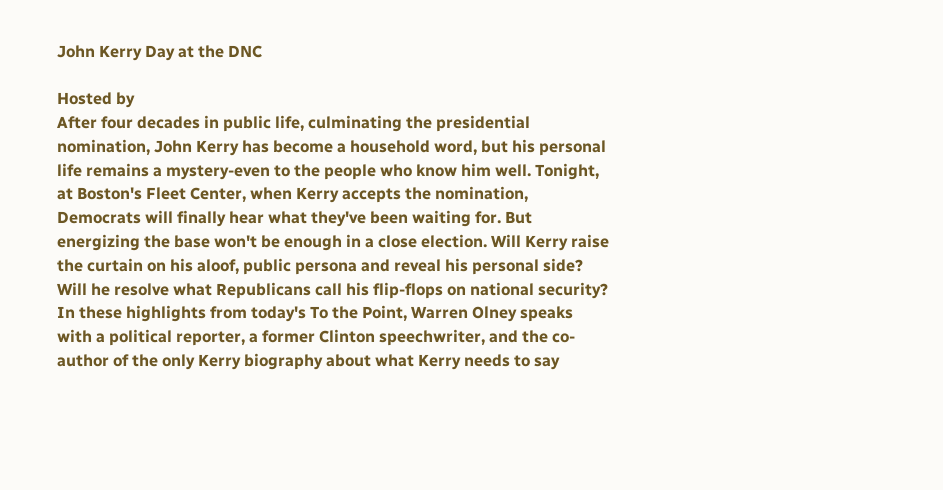John Kerry Day at the DNC

Hosted by
After four decades in public life, culminating the presidential nomination, John Kerry has become a household word, but his personal life remains a mystery-even to the people who know him well. Tonight, at Boston's Fleet Center, when Kerry accepts the nomination, Democrats will finally hear what they've been waiting for. But energizing the base won't be enough in a close election. Will Kerry raise the curtain on his aloof, public persona and reveal his personal side? Will he resolve what Republicans call his flip-flops on national security? In these highlights from today's To the Point, Warren Olney speaks with a political reporter, a former Clinton speechwriter, and the co-author of the only Kerry biography about what Kerry needs to say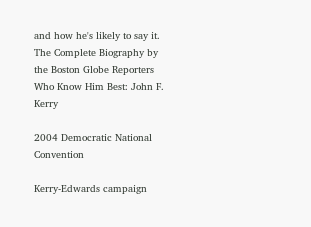and how he's likely to say it. The Complete Biography by the Boston Globe Reporters Who Know Him Best: John F. Kerry

2004 Democratic National Convention

Kerry-Edwards campaign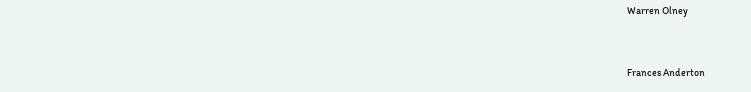Warren Olney


Frances Anderton